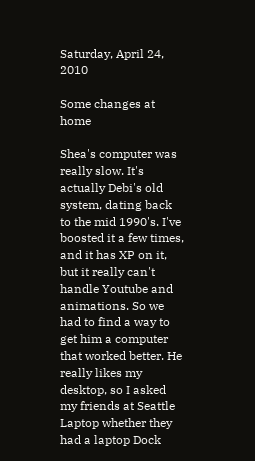Saturday, April 24, 2010

Some changes at home

Shea's computer was really slow. It's actually Debi's old system, dating back to the mid 1990's. I've boosted it a few times, and it has XP on it, but it really can't handle Youtube and animations. So we had to find a way to get him a computer that worked better. He really likes my desktop, so I asked my friends at Seattle Laptop whether they had a laptop Dock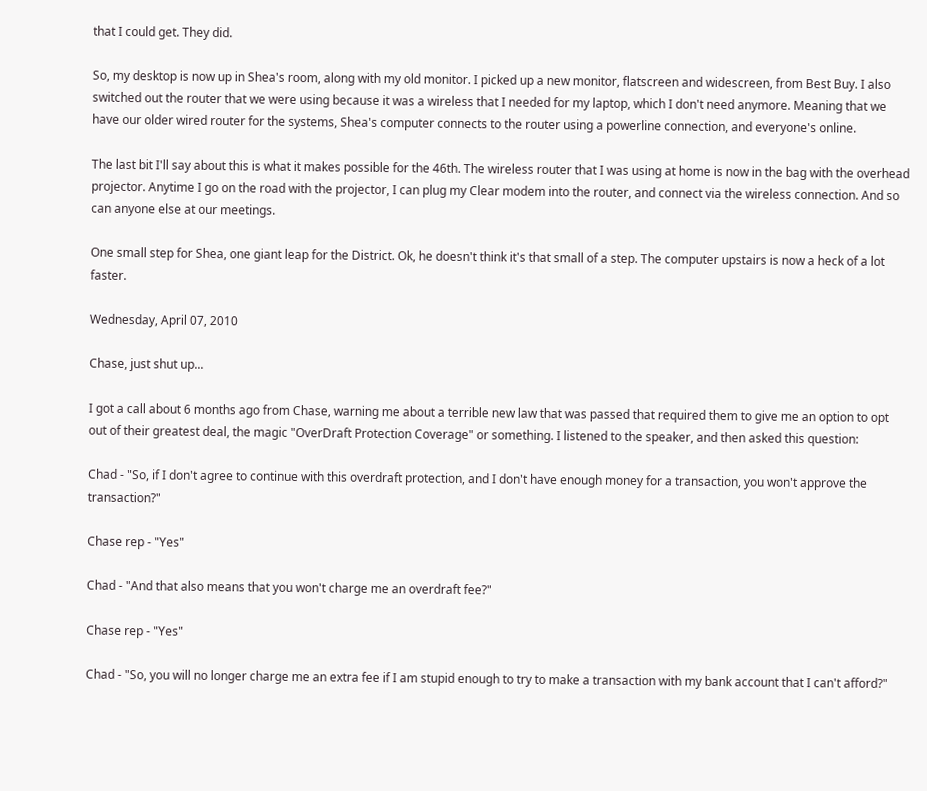that I could get. They did.

So, my desktop is now up in Shea's room, along with my old monitor. I picked up a new monitor, flatscreen and widescreen, from Best Buy. I also switched out the router that we were using because it was a wireless that I needed for my laptop, which I don't need anymore. Meaning that we have our older wired router for the systems, Shea's computer connects to the router using a powerline connection, and everyone's online.

The last bit I'll say about this is what it makes possible for the 46th. The wireless router that I was using at home is now in the bag with the overhead projector. Anytime I go on the road with the projector, I can plug my Clear modem into the router, and connect via the wireless connection. And so can anyone else at our meetings.

One small step for Shea, one giant leap for the District. Ok, he doesn't think it's that small of a step. The computer upstairs is now a heck of a lot faster.

Wednesday, April 07, 2010

Chase, just shut up...

I got a call about 6 months ago from Chase, warning me about a terrible new law that was passed that required them to give me an option to opt out of their greatest deal, the magic "OverDraft Protection Coverage" or something. I listened to the speaker, and then asked this question:

Chad - "So, if I don't agree to continue with this overdraft protection, and I don't have enough money for a transaction, you won't approve the transaction?"

Chase rep - "Yes"

Chad - "And that also means that you won't charge me an overdraft fee?"

Chase rep - "Yes"

Chad - "So, you will no longer charge me an extra fee if I am stupid enough to try to make a transaction with my bank account that I can't afford?"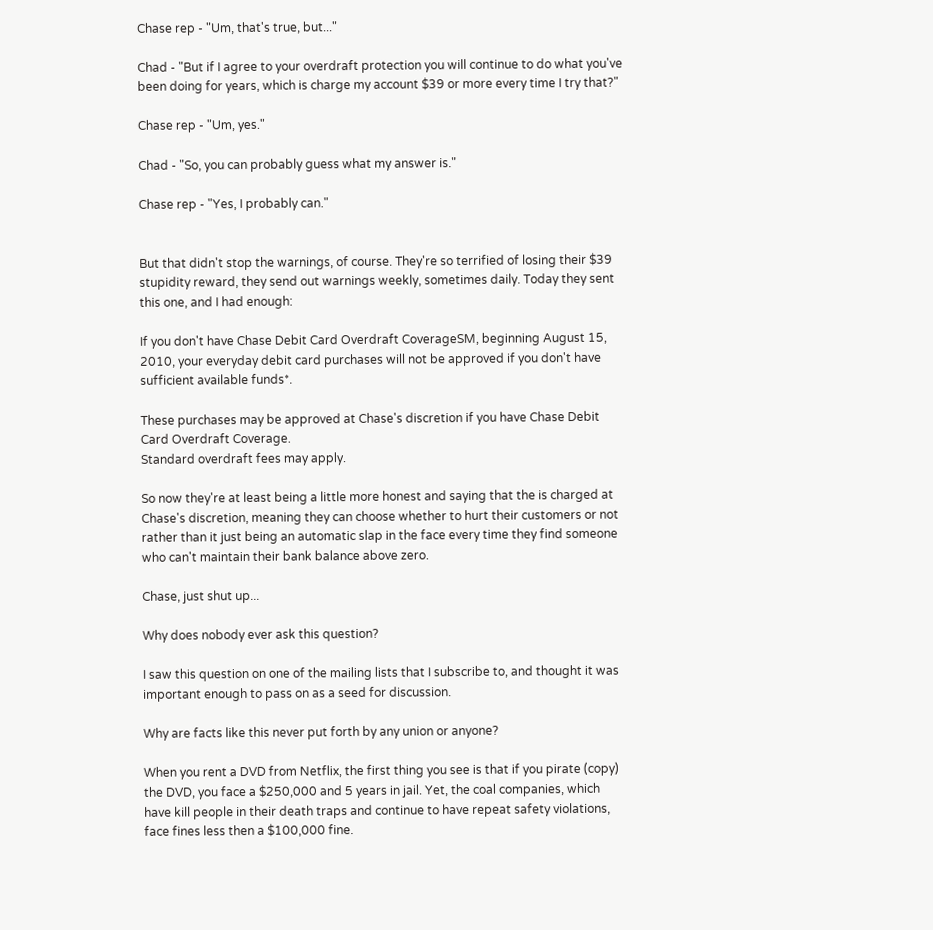Chase rep - "Um, that's true, but..."

Chad - "But if I agree to your overdraft protection you will continue to do what you've been doing for years, which is charge my account $39 or more every time I try that?"

Chase rep - "Um, yes."

Chad - "So, you can probably guess what my answer is."

Chase rep - "Yes, I probably can."


But that didn't stop the warnings, of course. They're so terrified of losing their $39 stupidity reward, they send out warnings weekly, sometimes daily. Today they sent this one, and I had enough:

If you don't have Chase Debit Card Overdraft CoverageSM, beginning August 15, 2010, your everyday debit card purchases will not be approved if you don't have
sufficient available funds*.

These purchases may be approved at Chase's discretion if you have Chase Debit Card Overdraft Coverage.
Standard overdraft fees may apply.

So now they're at least being a little more honest and saying that the is charged at Chase's discretion, meaning they can choose whether to hurt their customers or not rather than it just being an automatic slap in the face every time they find someone who can't maintain their bank balance above zero.

Chase, just shut up...

Why does nobody ever ask this question?

I saw this question on one of the mailing lists that I subscribe to, and thought it was important enough to pass on as a seed for discussion.

Why are facts like this never put forth by any union or anyone?

When you rent a DVD from Netflix, the first thing you see is that if you pirate (copy) the DVD, you face a $250,000 and 5 years in jail. Yet, the coal companies, which have kill people in their death traps and continue to have repeat safety violations, face fines less then a $100,000 fine.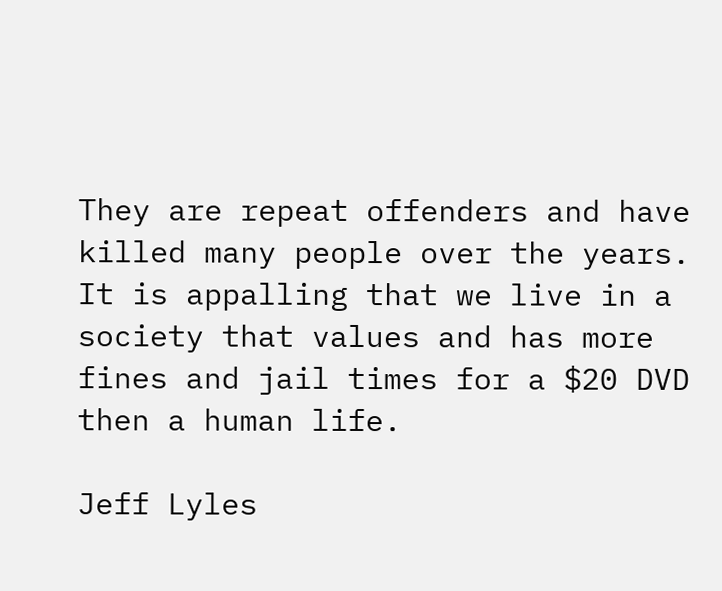They are repeat offenders and have killed many people over the years. It is appalling that we live in a society that values and has more fines and jail times for a $20 DVD then a human life.

Jeff Lyles